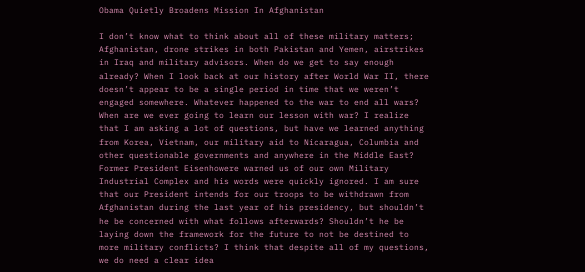Obama Quietly Broadens Mission In Afghanistan

I don’t know what to think about all of these military matters; Afghanistan, drone strikes in both Pakistan and Yemen, airstrikes in Iraq and military advisors. When do we get to say enough already? When I look back at our history after World War II, there doesn’t appear to be a single period in time that we weren’t engaged somewhere. Whatever happened to the war to end all wars? When are we ever going to learn our lesson with war? I realize that I am asking a lot of questions, but have we learned anything from Korea, Vietnam, our military aid to Nicaragua, Columbia and other questionable governments and anywhere in the Middle East? Former President Eisenhowere warned us of our own Military Industrial Complex and his words were quickly ignored. I am sure that our President intends for our troops to be withdrawn from Afghanistan during the last year of his presidency, but shouldn’t he be concerned with what follows afterwards? Shouldn’t he be laying down the framework for the future to not be destined to more military conflicts? I think that despite all of my questions, we do need a clear idea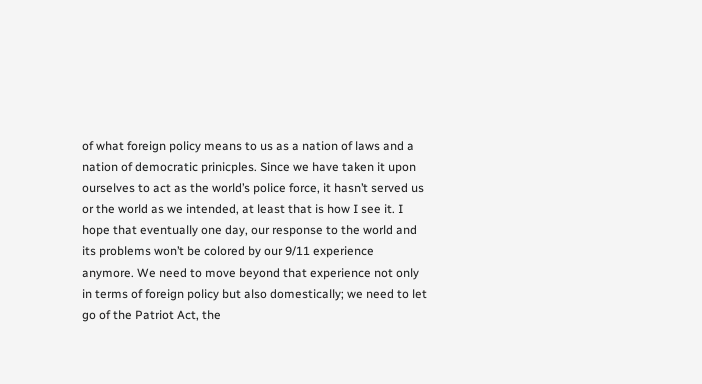of what foreign policy means to us as a nation of laws and a nation of democratic prinicples. Since we have taken it upon ourselves to act as the world’s police force, it hasn’t served us or the world as we intended, at least that is how I see it. I hope that eventually one day, our response to the world and its problems won’t be colored by our 9/11 experience anymore. We need to move beyond that experience not only in terms of foreign policy but also domestically; we need to let go of the Patriot Act, the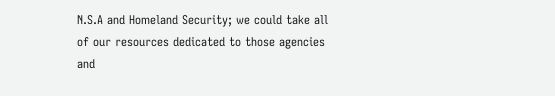N.S.A and Homeland Security; we could take all of our resources dedicated to those agencies and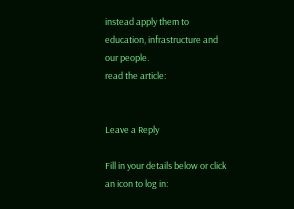instead apply them to education, infrastructure and our people.
read the article:


Leave a Reply

Fill in your details below or click an icon to log in: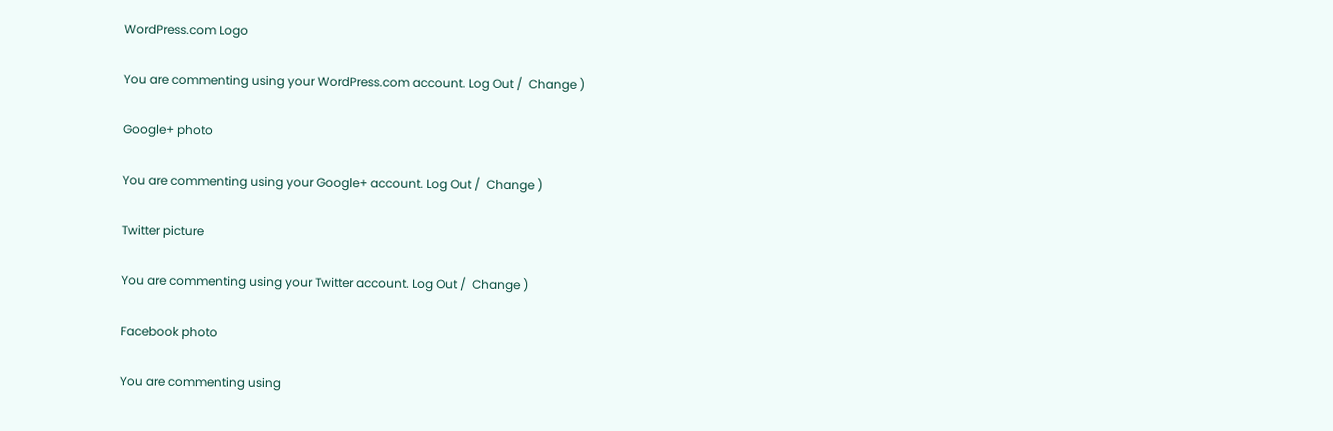WordPress.com Logo

You are commenting using your WordPress.com account. Log Out /  Change )

Google+ photo

You are commenting using your Google+ account. Log Out /  Change )

Twitter picture

You are commenting using your Twitter account. Log Out /  Change )

Facebook photo

You are commenting using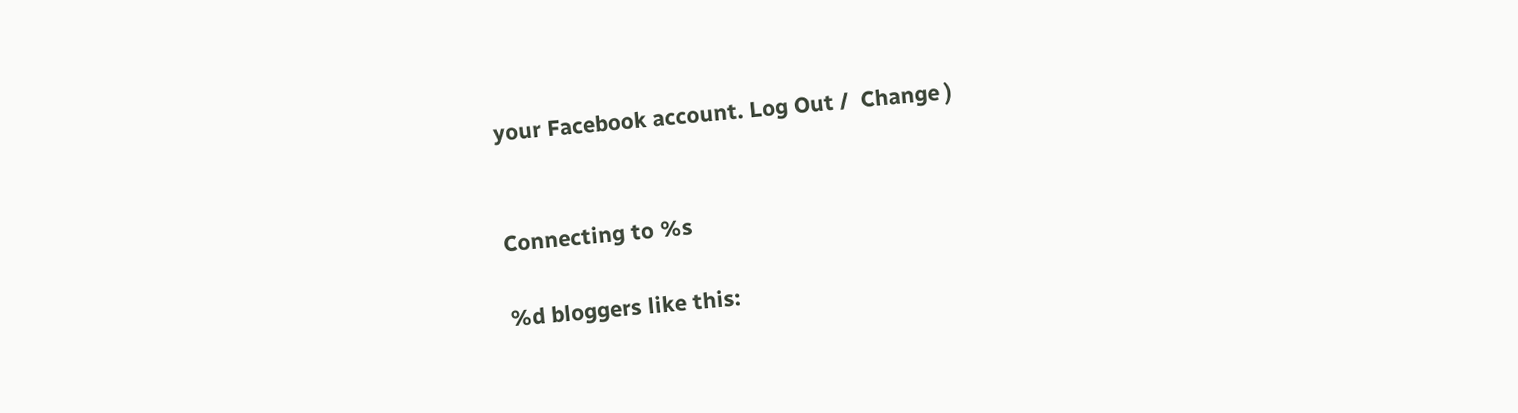your Facebook account. Log Out /  Change )


Connecting to %s

%d bloggers like this: